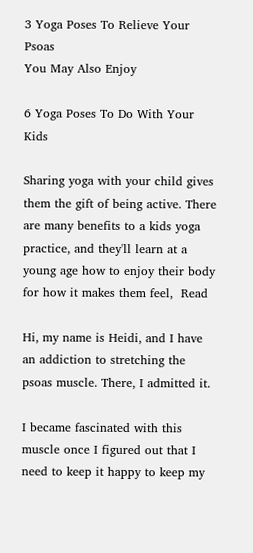3 Yoga Poses To Relieve Your Psoas
You May Also Enjoy

6 Yoga Poses To Do With Your Kids

Sharing yoga with your child gives them the gift of being active. There are many benefits to a kids yoga practice, and they'll learn at a young age how to enjoy their body for how it makes them feel,  Read

Hi, my name is Heidi, and I have an addiction to stretching the psoas muscle. There, I admitted it.

I became fascinated with this muscle once I figured out that I need to keep it happy to keep my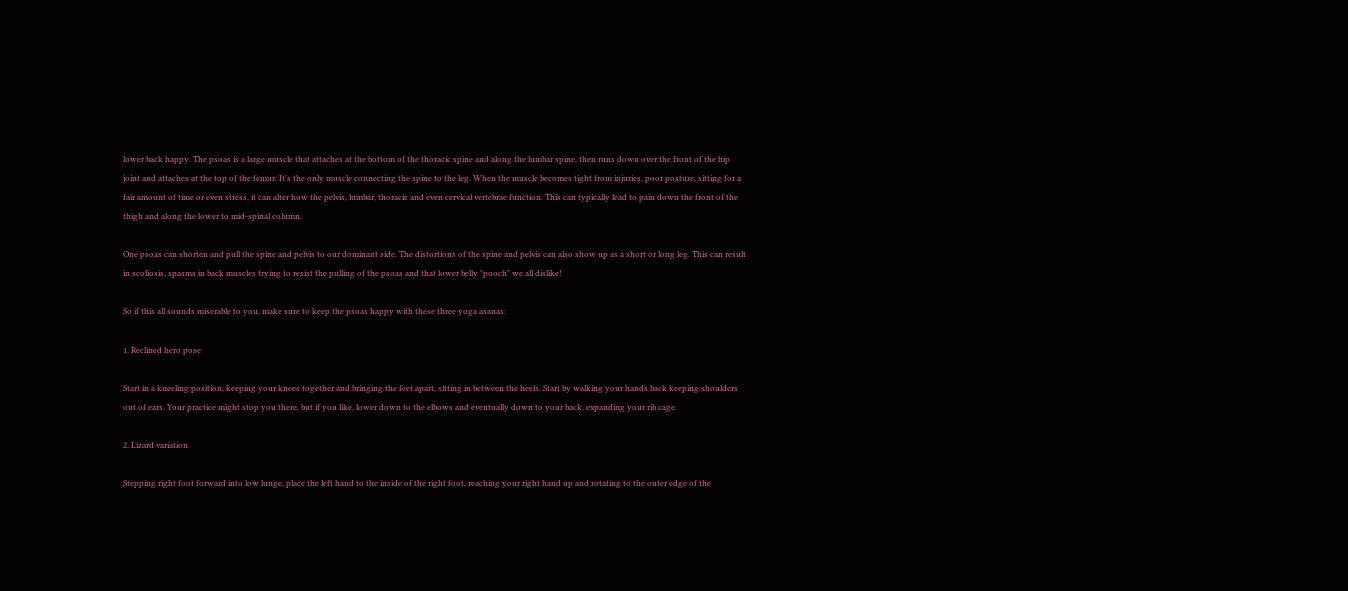lower back happy. The psoas is a large muscle that attaches at the bottom of the thoracic spine and along the lumbar spine, then runs down over the front of the hip joint and attaches at the top of the femur. It's the only muscle connecting the spine to the leg. When the muscle becomes tight from injuries, poor posture, sitting for a fair amount of time or even stress, it can alter how the pelvis, lumbar, thoracic and even cervical vertebrae function. This can typically lead to pain down the front of the thigh and along the lower to mid-spinal column.

One psoas can shorten and pull the spine and pelvis to our dominant side. The distortions of the spine and pelvis can also show up as a short or long leg. This can result in scoliosis, spasms in back muscles trying to resist the pulling of the psoas and that lower belly "pooch" we all dislike!

So if this all sounds miserable to you, make sure to keep the psoas happy with these three yoga asanas:

1. Reclined hero pose

Start in a kneeling position, keeping your knees together and bringing the feet apart, sitting in between the heels. Start by walking your hands back keeping shoulders out of ears. Your practice might stop you there, but if you like, lower down to the elbows and eventually down to your back, expanding your rib cage.

2. Lizard variation

Stepping right foot forward into low lunge, place the left hand to the inside of the right foot, reaching your right hand up and rotating to the outer edge of the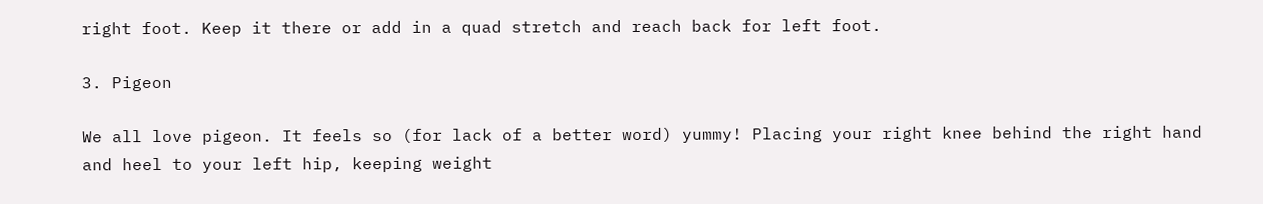right foot. Keep it there or add in a quad stretch and reach back for left foot.

3. Pigeon

We all love pigeon. It feels so (for lack of a better word) yummy! Placing your right knee behind the right hand and heel to your left hip, keeping weight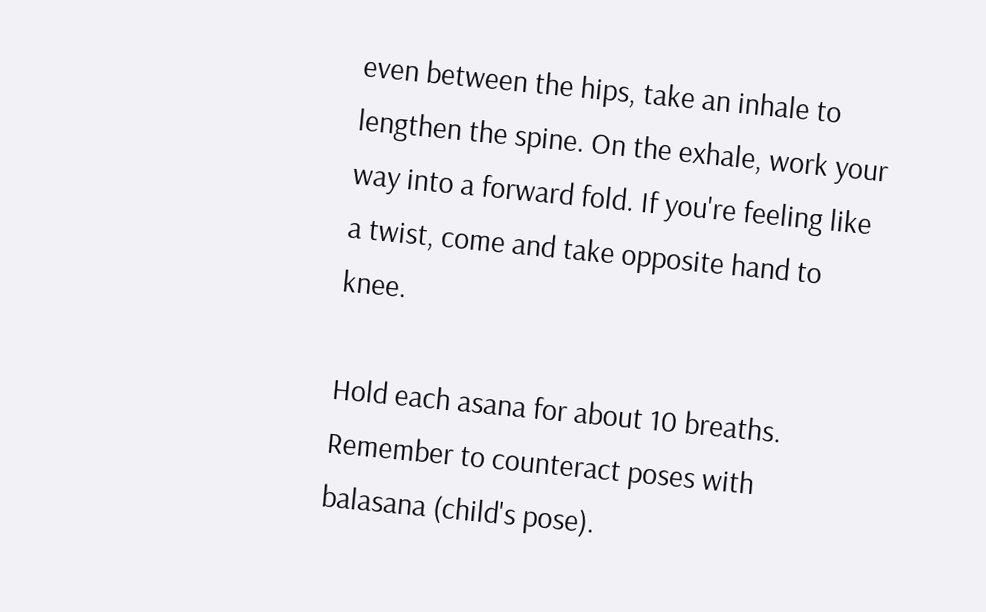even between the hips, take an inhale to lengthen the spine. On the exhale, work your way into a forward fold. If you're feeling like a twist, come and take opposite hand to knee.

Hold each asana for about 10 breaths. Remember to counteract poses with balasana (child's pose).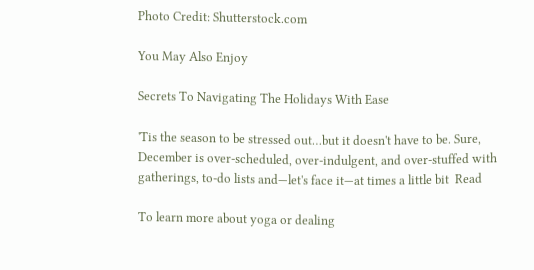Photo Credit: Shutterstock.com

You May Also Enjoy

Secrets To Navigating The Holidays With Ease

'Tis the season to be stressed out…but it doesn't have to be. Sure, December is over-scheduled, over-indulgent, and over-stuffed with gatherings, to-do lists and—let's face it—at times a little bit  Read

To learn more about yoga or dealing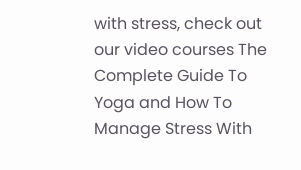with stress, check out our video courses The Complete Guide To Yoga and How To Manage Stress With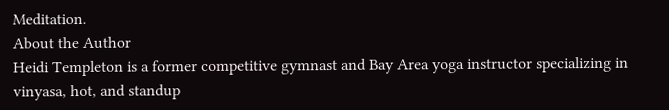Meditation.
About the Author
Heidi Templeton is a former competitive gymnast and Bay Area yoga instructor specializing in vinyasa, hot, and standup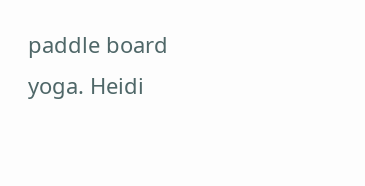paddle board yoga. Heidi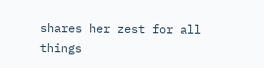shares her zest for all things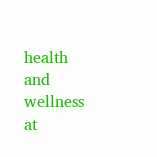health and wellness at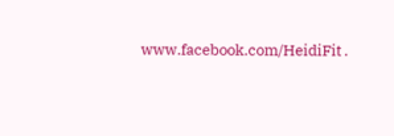www.facebook.com/HeidiFit .